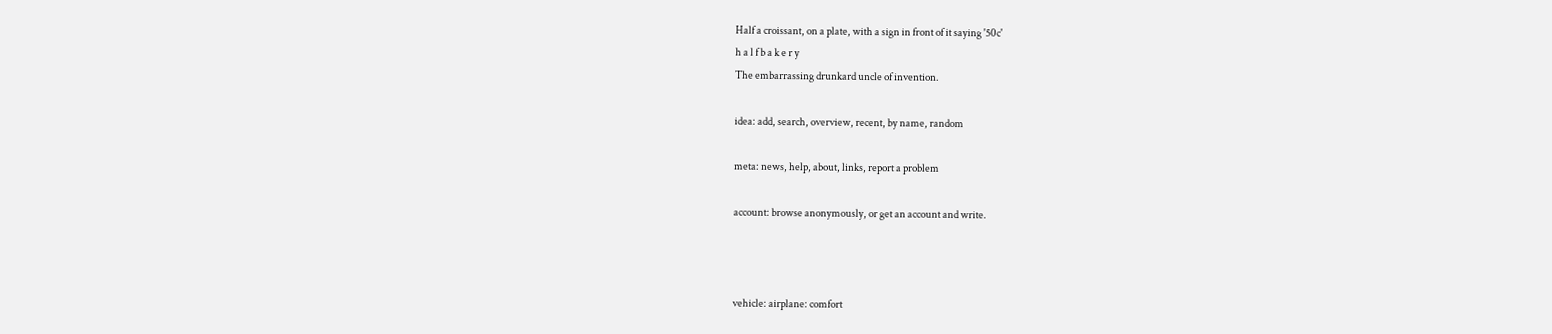Half a croissant, on a plate, with a sign in front of it saying '50c'
h a l f b a k e r y
The embarrassing drunkard uncle of invention.

idea: add, search, overview, recent, by name, random

meta: news, help, about, links, report a problem

account: browse anonymously, or get an account and write.



vehicle: airplane: comfort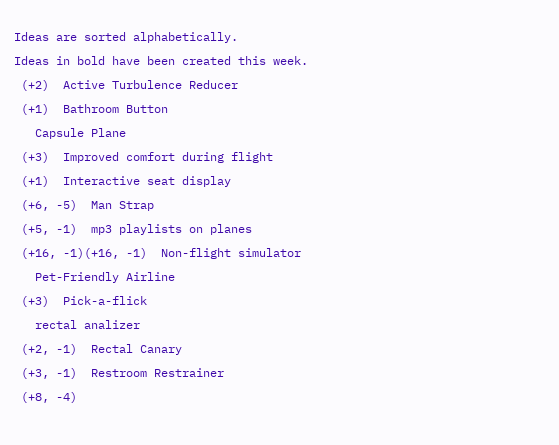Ideas are sorted alphabetically.
Ideas in bold have been created this week.
 (+2)  Active Turbulence Reducer
 (+1)  Bathroom Button
   Capsule Plane
 (+3)  Improved comfort during flight
 (+1)  Interactive seat display
 (+6, -5)  Man Strap
 (+5, -1)  mp3 playlists on planes
 (+16, -1)(+16, -1)  Non-flight simulator
   Pet-Friendly Airline
 (+3)  Pick-a-flick
   rectal analizer
 (+2, -1)  Rectal Canary
 (+3, -1)  Restroom Restrainer
 (+8, -4)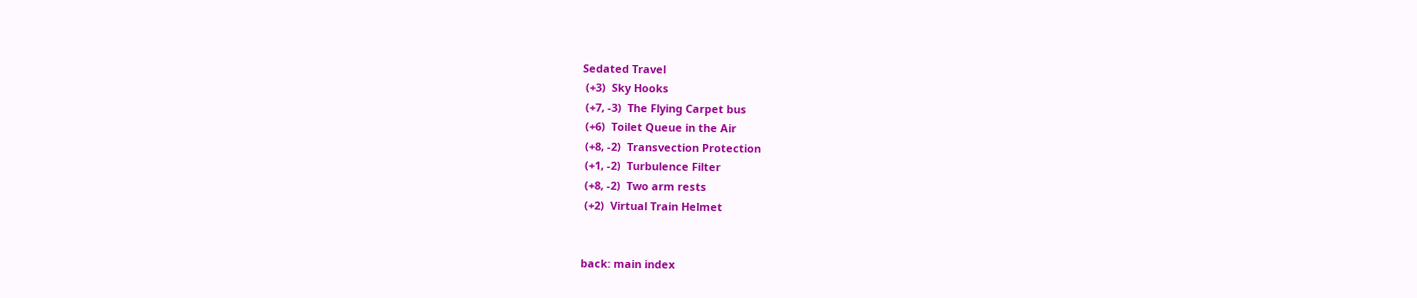Sedated Travel
 (+3)  Sky Hooks
 (+7, -3)  The Flying Carpet bus
 (+6)  Toilet Queue in the Air
 (+8, -2)  Transvection Protection
 (+1, -2)  Turbulence Filter
 (+8, -2)  Two arm rests
 (+2)  Virtual Train Helmet


back: main index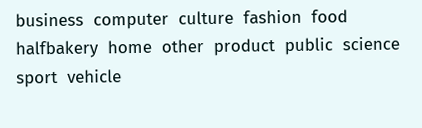business  computer  culture  fashion  food  halfbakery  home  other  product  public  science  sport  vehicle